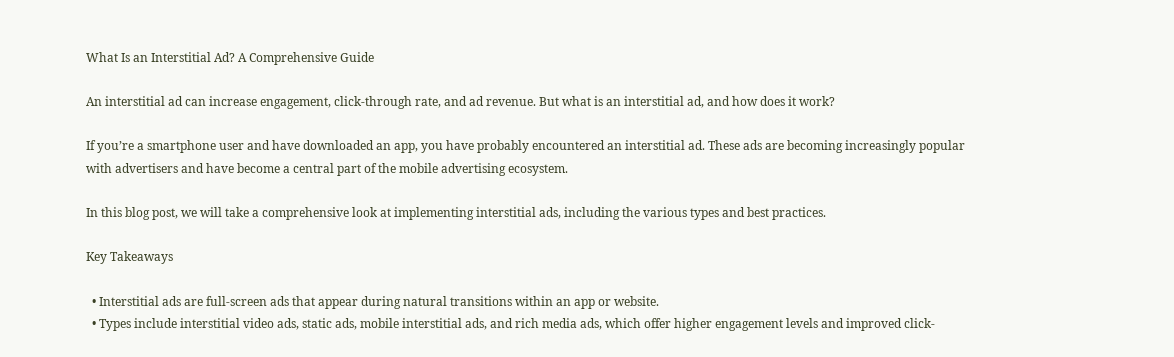What Is an Interstitial Ad? A Comprehensive Guide

An interstitial ad can increase engagement, click-through rate, and ad revenue. But what is an interstitial ad, and how does it work?

If you’re a smartphone user and have downloaded an app, you have probably encountered an interstitial ad. These ads are becoming increasingly popular with advertisers and have become a central part of the mobile advertising ecosystem.

In this blog post, we will take a comprehensive look at implementing interstitial ads, including the various types and best practices.

Key Takeaways

  • Interstitial ads are full-screen ads that appear during natural transitions within an app or website.
  • Types include interstitial video ads, static ads, mobile interstitial ads, and rich media ads, which offer higher engagement levels and improved click-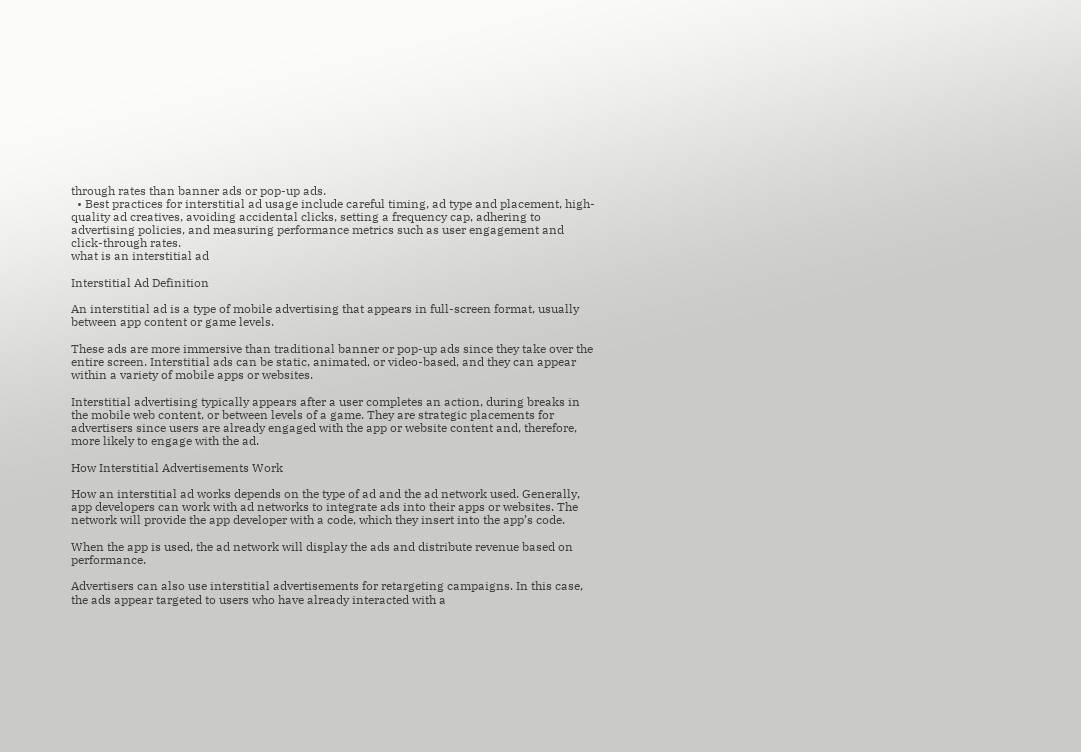through rates than banner ads or pop-up ads.
  • Best practices for interstitial ad usage include careful timing, ad type and placement, high-quality ad creatives, avoiding accidental clicks, setting a frequency cap, adhering to advertising policies, and measuring performance metrics such as user engagement and click-through rates.
what is an interstitial ad

Interstitial Ad Definition

An interstitial ad is a type of mobile advertising that appears in full-screen format, usually between app content or game levels.

These ads are more immersive than traditional banner or pop-up ads since they take over the entire screen. Interstitial ads can be static, animated, or video-based, and they can appear within a variety of mobile apps or websites.

Interstitial advertising typically appears after a user completes an action, during breaks in the mobile web content, or between levels of a game. They are strategic placements for advertisers since users are already engaged with the app or website content and, therefore, more likely to engage with the ad.

How Interstitial Advertisements Work

How an interstitial ad works depends on the type of ad and the ad network used. Generally, app developers can work with ad networks to integrate ads into their apps or websites. The network will provide the app developer with a code, which they insert into the app’s code.

When the app is used, the ad network will display the ads and distribute revenue based on performance.

Advertisers can also use interstitial advertisements for retargeting campaigns. In this case, the ads appear targeted to users who have already interacted with a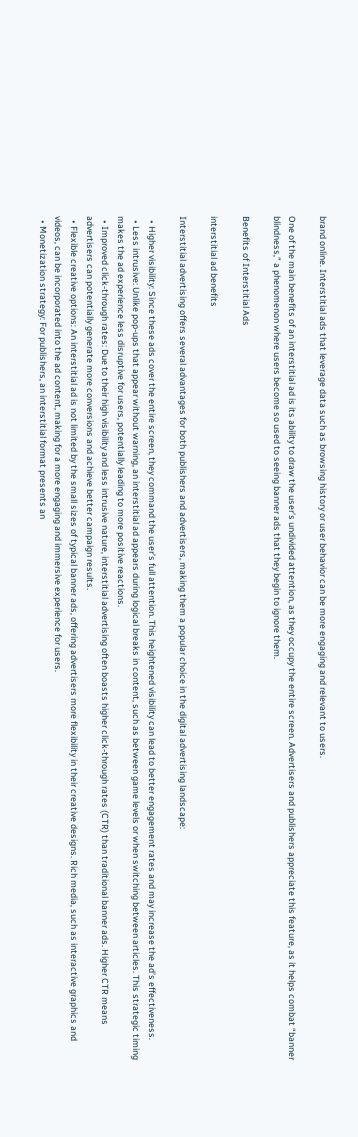brand online. Interstitial ads that leverage data such as browsing history or user behavior can be more engaging and relevant to users.

One of the main benefits of an interstitial ad is its ability to draw the user’s undivided attention, as they occupy the entire screen. Advertisers and publishers appreciate this feature, as it helps combat “banner blindness,” a phenomenon where users become so used to seeing banner ads that they begin to ignore them.

Benefits of Interstitial Ads

interstitial ad benefits

Interstitial advertising offers several advantages for both publishers and advertisers, making them a popular choice in the digital advertising landscape:

  • Higher visibility: Since these ads cover the entire screen, they command the user’s full attention. This heightened visibility can lead to better engagement rates and may increase the ad’s effectiveness.
  • Less intrusive: Unlike pop-ups that appear without warning, an interstitial ad appears during logical breaks in content, such as between game levels or when switching between articles. This strategic timing makes the ad experience less disruptive for users, potentially leading to more positive reactions.
  • Improved click-through rates: Due to their high visibility and less intrusive nature, interstitial advertising often boasts higher click-through rates (CTR) than traditional banner ads. Higher CTR means advertisers can potentially generate more conversions and achieve better campaign results.
  • Flexible creative options: An interstitial ad is not limited by the small sizes of typical banner ads, offering advertisers more flexibility in their creative designs. Rich media, such as interactive graphics and videos, can be incorporated into the ad content, making for a more engaging and immersive experience for users.
  • Monetization strategy: For publishers, an interstitial format presents an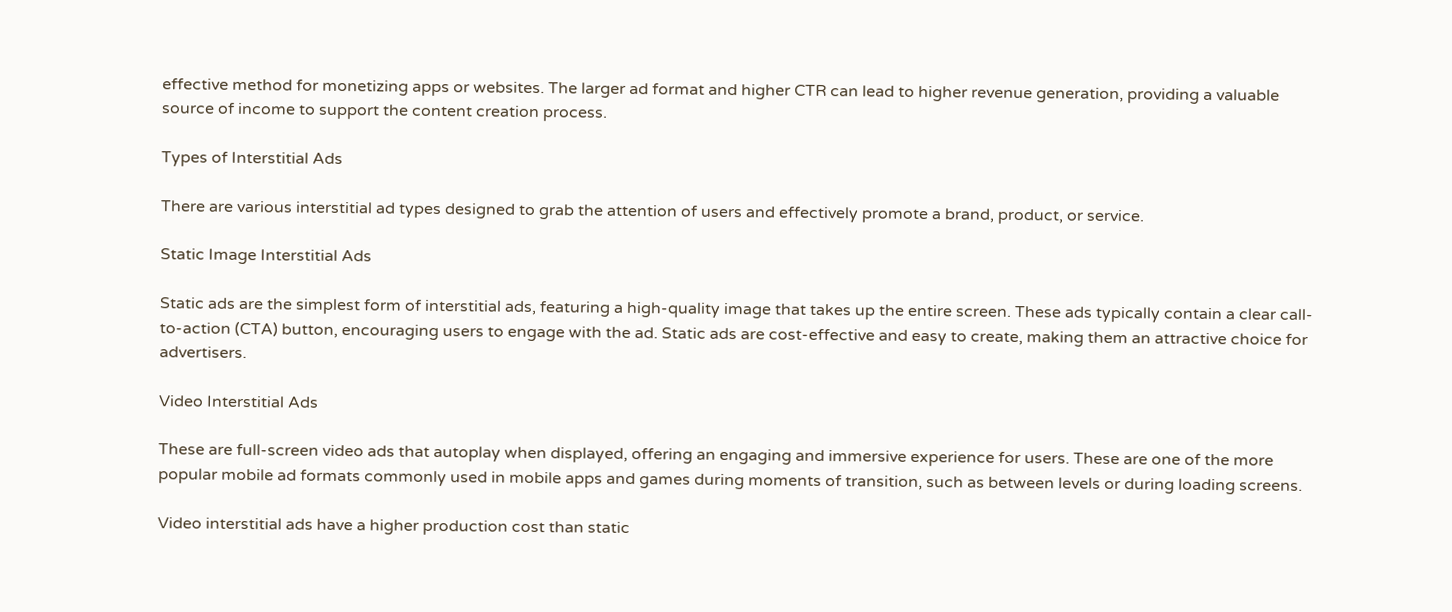effective method for monetizing apps or websites. The larger ad format and higher CTR can lead to higher revenue generation, providing a valuable source of income to support the content creation process.

Types of Interstitial Ads

There are various interstitial ad types designed to grab the attention of users and effectively promote a brand, product, or service.

Static Image Interstitial Ads

Static ads are the simplest form of interstitial ads, featuring a high-quality image that takes up the entire screen. These ads typically contain a clear call-to-action (CTA) button, encouraging users to engage with the ad. Static ads are cost-effective and easy to create, making them an attractive choice for advertisers.

Video Interstitial Ads

These are full-screen video ads that autoplay when displayed, offering an engaging and immersive experience for users. These are one of the more popular mobile ad formats commonly used in mobile apps and games during moments of transition, such as between levels or during loading screens.

Video interstitial ads have a higher production cost than static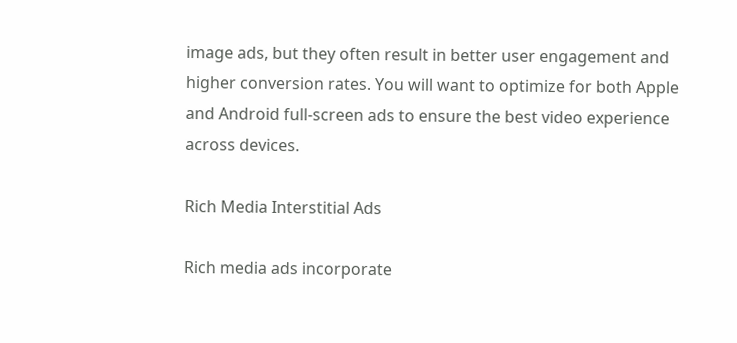image ads, but they often result in better user engagement and higher conversion rates. You will want to optimize for both Apple and Android full-screen ads to ensure the best video experience across devices.

Rich Media Interstitial Ads

Rich media ads incorporate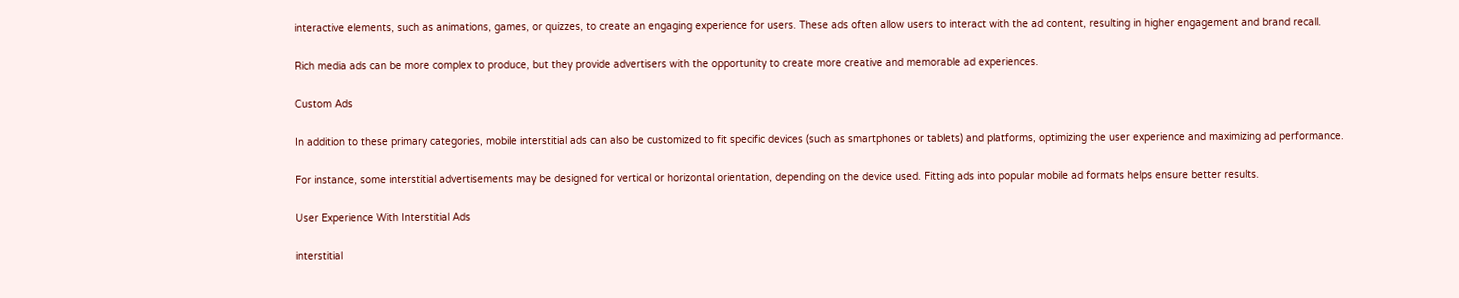interactive elements, such as animations, games, or quizzes, to create an engaging experience for users. These ads often allow users to interact with the ad content, resulting in higher engagement and brand recall.

Rich media ads can be more complex to produce, but they provide advertisers with the opportunity to create more creative and memorable ad experiences.

Custom Ads

In addition to these primary categories, mobile interstitial ads can also be customized to fit specific devices (such as smartphones or tablets) and platforms, optimizing the user experience and maximizing ad performance.

For instance, some interstitial advertisements may be designed for vertical or horizontal orientation, depending on the device used. Fitting ads into popular mobile ad formats helps ensure better results.

User Experience With Interstitial Ads

interstitial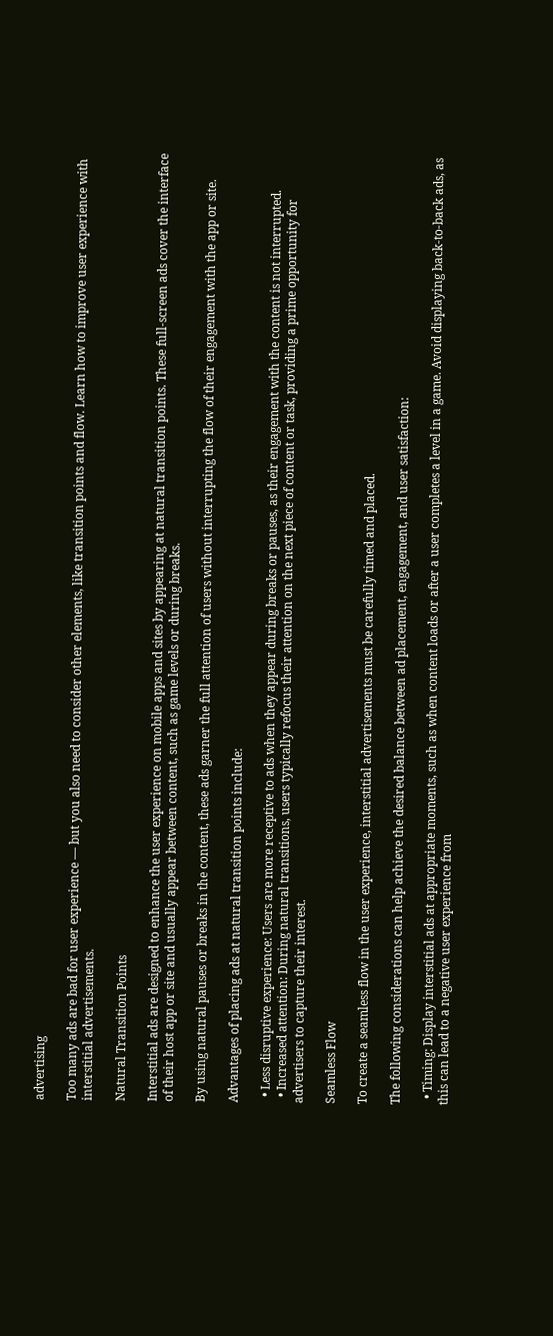advertising

Too many ads are bad for user experience — but you also need to consider other elements, like transition points and flow. Learn how to improve user experience with interstitial advertisements.

Natural Transition Points

Interstitial ads are designed to enhance the user experience on mobile apps and sites by appearing at natural transition points. These full-screen ads cover the interface of their host app or site and usually appear between content, such as game levels or during breaks.

By using natural pauses or breaks in the content, these ads garner the full attention of users without interrupting the flow of their engagement with the app or site.

Advantages of placing ads at natural transition points include:

  • Less disruptive experience: Users are more receptive to ads when they appear during breaks or pauses, as their engagement with the content is not interrupted.
  • Increased attention: During natural transitions, users typically refocus their attention on the next piece of content or task, providing a prime opportunity for advertisers to capture their interest.

Seamless Flow

To create a seamless flow in the user experience, interstitial advertisements must be carefully timed and placed.

The following considerations can help achieve the desired balance between ad placement, engagement, and user satisfaction:

  • Timing: Display interstitial ads at appropriate moments, such as when content loads or after a user completes a level in a game. Avoid displaying back-to-back ads, as this can lead to a negative user experience from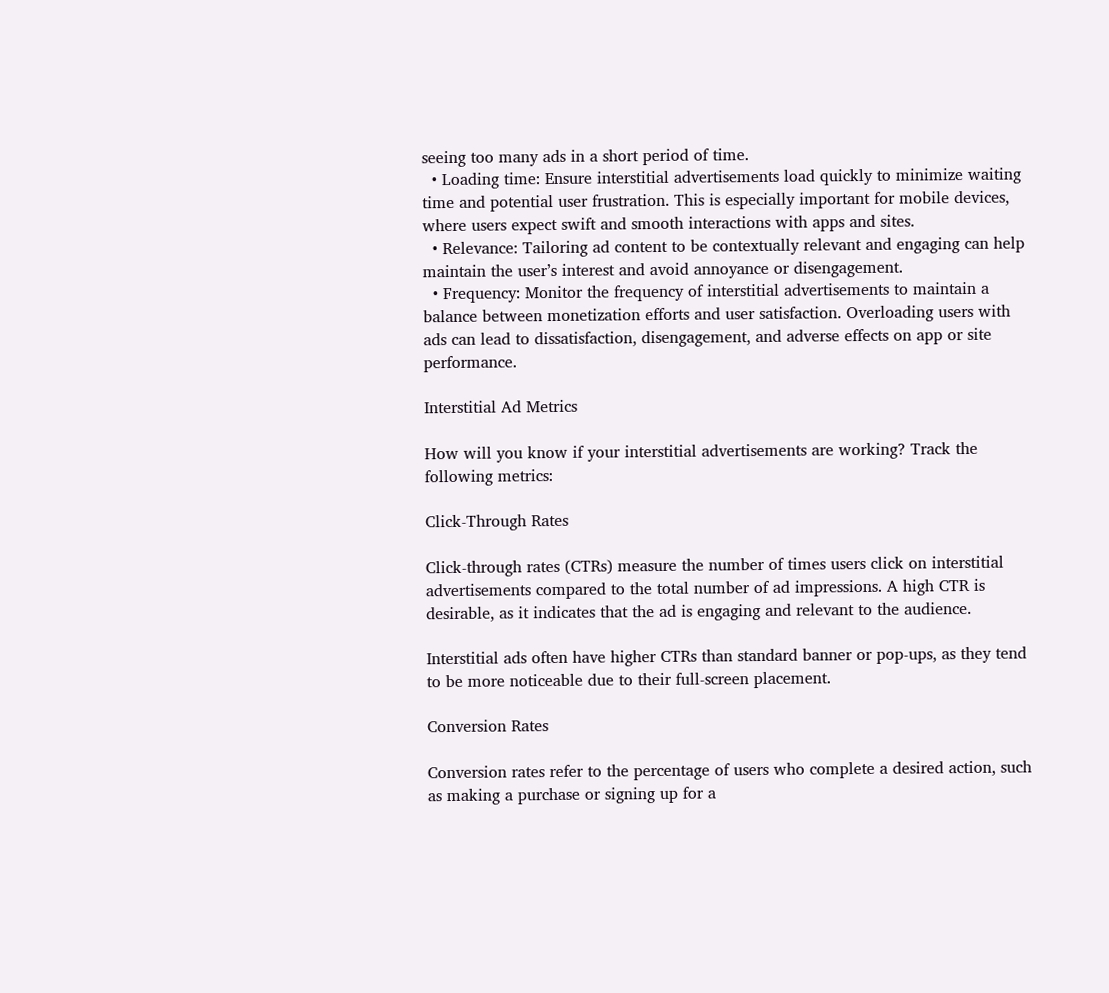seeing too many ads in a short period of time.
  • Loading time: Ensure interstitial advertisements load quickly to minimize waiting time and potential user frustration. This is especially important for mobile devices, where users expect swift and smooth interactions with apps and sites.
  • Relevance: Tailoring ad content to be contextually relevant and engaging can help maintain the user’s interest and avoid annoyance or disengagement.
  • Frequency: Monitor the frequency of interstitial advertisements to maintain a balance between monetization efforts and user satisfaction. Overloading users with ads can lead to dissatisfaction, disengagement, and adverse effects on app or site performance.

Interstitial Ad Metrics

How will you know if your interstitial advertisements are working? Track the following metrics:

Click-Through Rates

Click-through rates (CTRs) measure the number of times users click on interstitial advertisements compared to the total number of ad impressions. A high CTR is desirable, as it indicates that the ad is engaging and relevant to the audience.

Interstitial ads often have higher CTRs than standard banner or pop-ups, as they tend to be more noticeable due to their full-screen placement.

Conversion Rates

Conversion rates refer to the percentage of users who complete a desired action, such as making a purchase or signing up for a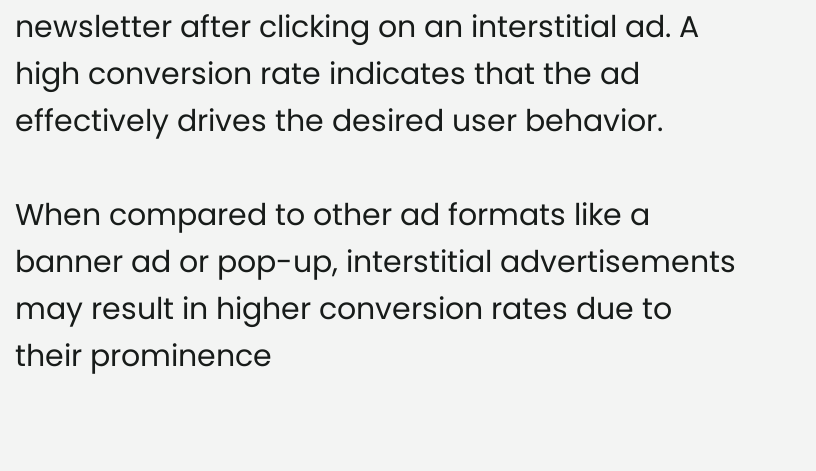newsletter after clicking on an interstitial ad. A high conversion rate indicates that the ad effectively drives the desired user behavior.

When compared to other ad formats like a banner ad or pop-up, interstitial advertisements may result in higher conversion rates due to their prominence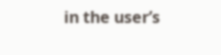in the user’s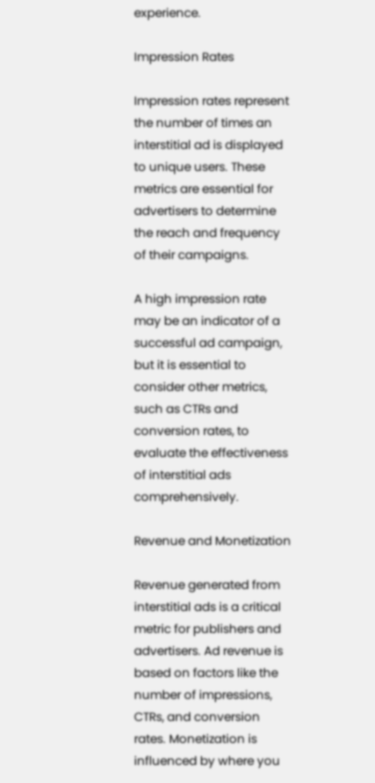experience.

Impression Rates

Impression rates represent the number of times an interstitial ad is displayed to unique users. These metrics are essential for advertisers to determine the reach and frequency of their campaigns.

A high impression rate may be an indicator of a successful ad campaign, but it is essential to consider other metrics, such as CTRs and conversion rates, to evaluate the effectiveness of interstitial ads comprehensively.

Revenue and Monetization

Revenue generated from interstitial ads is a critical metric for publishers and advertisers. Ad revenue is based on factors like the number of impressions, CTRs, and conversion rates. Monetization is influenced by where you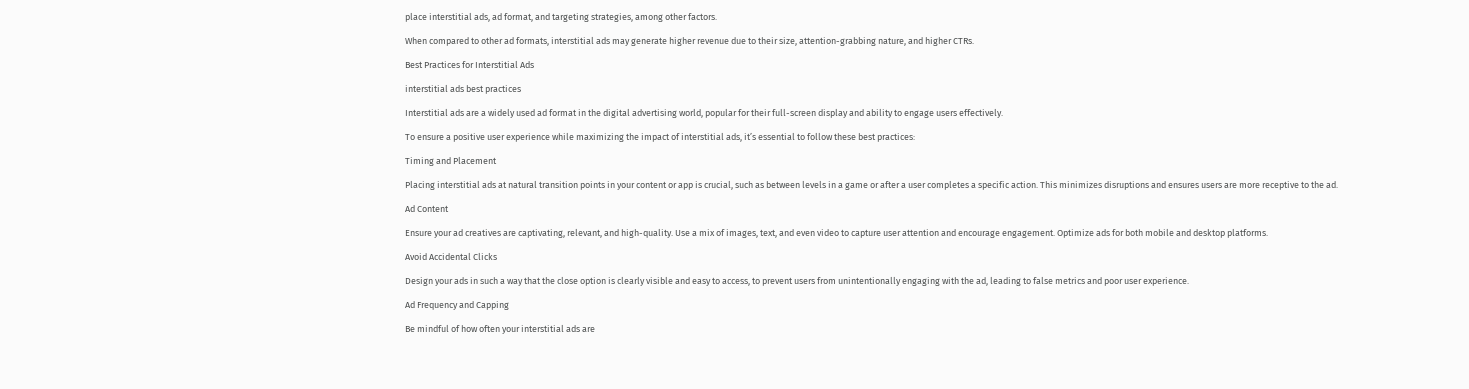place interstitial ads, ad format, and targeting strategies, among other factors.

When compared to other ad formats, interstitial ads may generate higher revenue due to their size, attention-grabbing nature, and higher CTRs.

Best Practices for Interstitial Ads

interstitial ads best practices

Interstitial ads are a widely used ad format in the digital advertising world, popular for their full-screen display and ability to engage users effectively.

To ensure a positive user experience while maximizing the impact of interstitial ads, it’s essential to follow these best practices:

Timing and Placement

Placing interstitial ads at natural transition points in your content or app is crucial, such as between levels in a game or after a user completes a specific action. This minimizes disruptions and ensures users are more receptive to the ad.

Ad Content

Ensure your ad creatives are captivating, relevant, and high-quality. Use a mix of images, text, and even video to capture user attention and encourage engagement. Optimize ads for both mobile and desktop platforms.

Avoid Accidental Clicks

Design your ads in such a way that the close option is clearly visible and easy to access, to prevent users from unintentionally engaging with the ad, leading to false metrics and poor user experience.

Ad Frequency and Capping

Be mindful of how often your interstitial ads are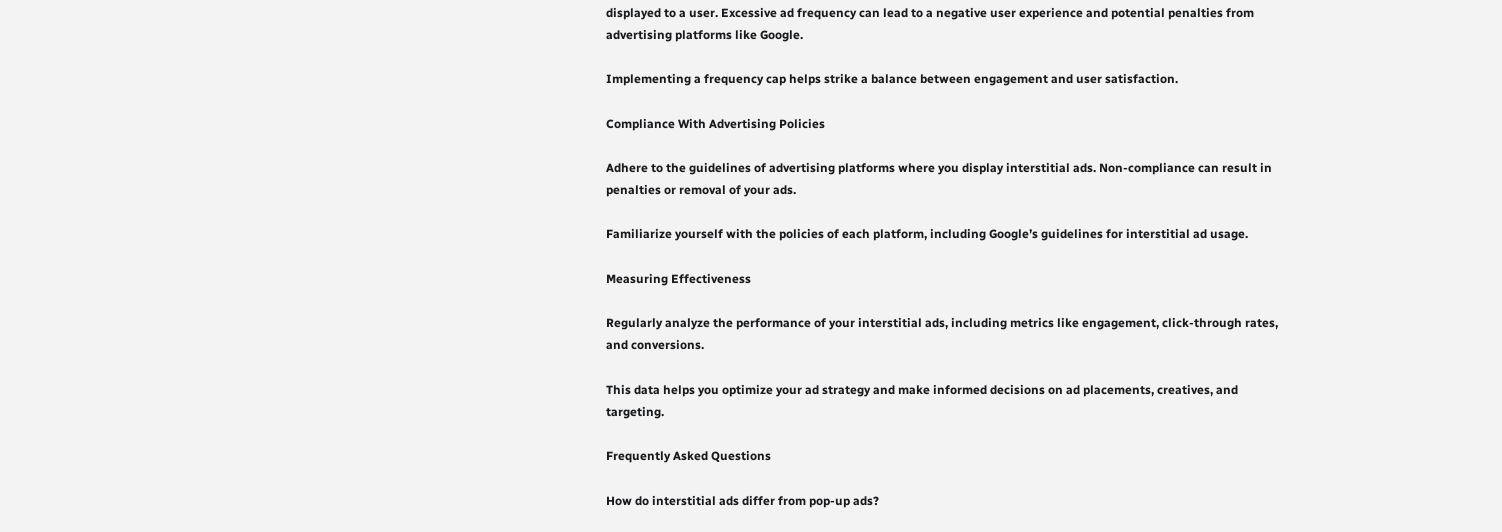displayed to a user. Excessive ad frequency can lead to a negative user experience and potential penalties from advertising platforms like Google.

Implementing a frequency cap helps strike a balance between engagement and user satisfaction.

Compliance With Advertising Policies

Adhere to the guidelines of advertising platforms where you display interstitial ads. Non-compliance can result in penalties or removal of your ads.

Familiarize yourself with the policies of each platform, including Google’s guidelines for interstitial ad usage.

Measuring Effectiveness

Regularly analyze the performance of your interstitial ads, including metrics like engagement, click-through rates, and conversions.

This data helps you optimize your ad strategy and make informed decisions on ad placements, creatives, and targeting.

Frequently Asked Questions

How do interstitial ads differ from pop-up ads?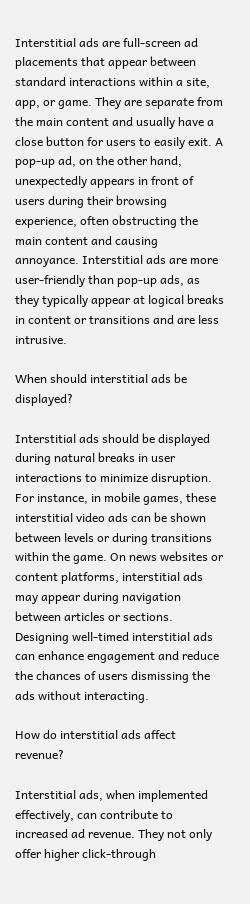Interstitial ads are full-screen ad placements that appear between standard interactions within a site, app, or game. They are separate from the main content and usually have a close button for users to easily exit. A pop-up ad, on the other hand, unexpectedly appears in front of users during their browsing experience, often obstructing the main content and causing annoyance. Interstitial ads are more user-friendly than pop-up ads, as they typically appear at logical breaks in content or transitions and are less intrusive.

When should interstitial ads be displayed?

Interstitial ads should be displayed during natural breaks in user interactions to minimize disruption. For instance, in mobile games, these interstitial video ads can be shown between levels or during transitions within the game. On news websites or content platforms, interstitial ads may appear during navigation between articles or sections. Designing well-timed interstitial ads can enhance engagement and reduce the chances of users dismissing the ads without interacting.

How do interstitial ads affect revenue?

Interstitial ads, when implemented effectively, can contribute to increased ad revenue. They not only offer higher click-through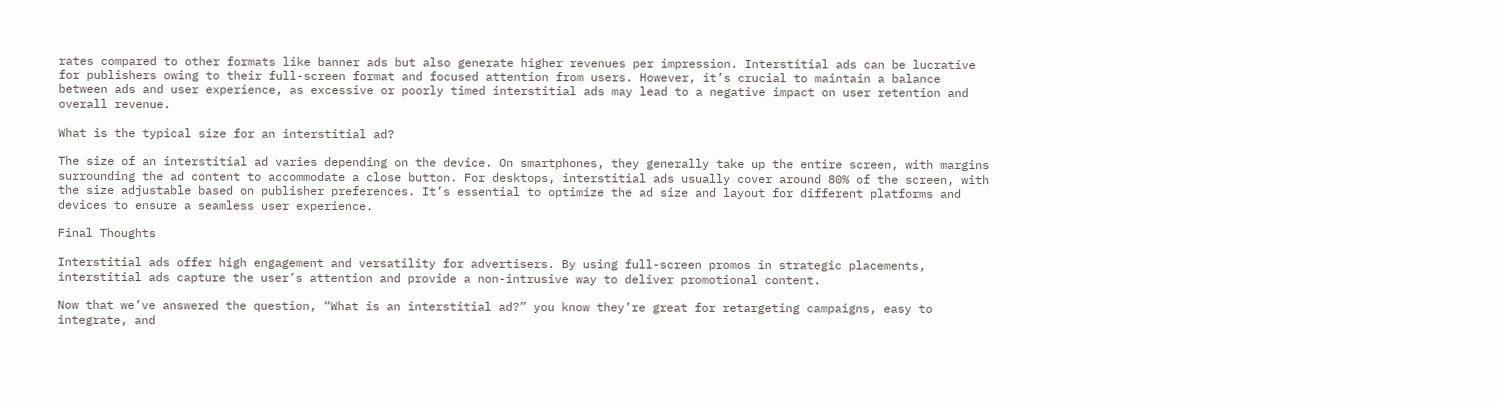rates compared to other formats like banner ads but also generate higher revenues per impression. Interstitial ads can be lucrative for publishers owing to their full-screen format and focused attention from users. However, it’s crucial to maintain a balance between ads and user experience, as excessive or poorly timed interstitial ads may lead to a negative impact on user retention and overall revenue.

What is the typical size for an interstitial ad?

The size of an interstitial ad varies depending on the device. On smartphones, they generally take up the entire screen, with margins surrounding the ad content to accommodate a close button. For desktops, interstitial ads usually cover around 80% of the screen, with the size adjustable based on publisher preferences. It’s essential to optimize the ad size and layout for different platforms and devices to ensure a seamless user experience.

Final Thoughts

Interstitial ads offer high engagement and versatility for advertisers. By using full-screen promos in strategic placements, interstitial ads capture the user’s attention and provide a non-intrusive way to deliver promotional content.

Now that we’ve answered the question, “What is an interstitial ad?” you know they’re great for retargeting campaigns, easy to integrate, and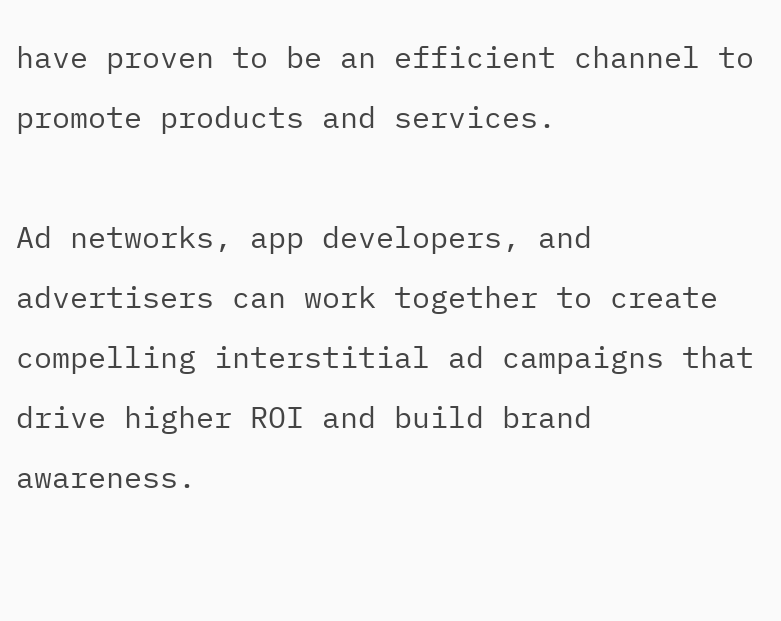have proven to be an efficient channel to promote products and services.

Ad networks, app developers, and advertisers can work together to create compelling interstitial ad campaigns that drive higher ROI and build brand awareness.